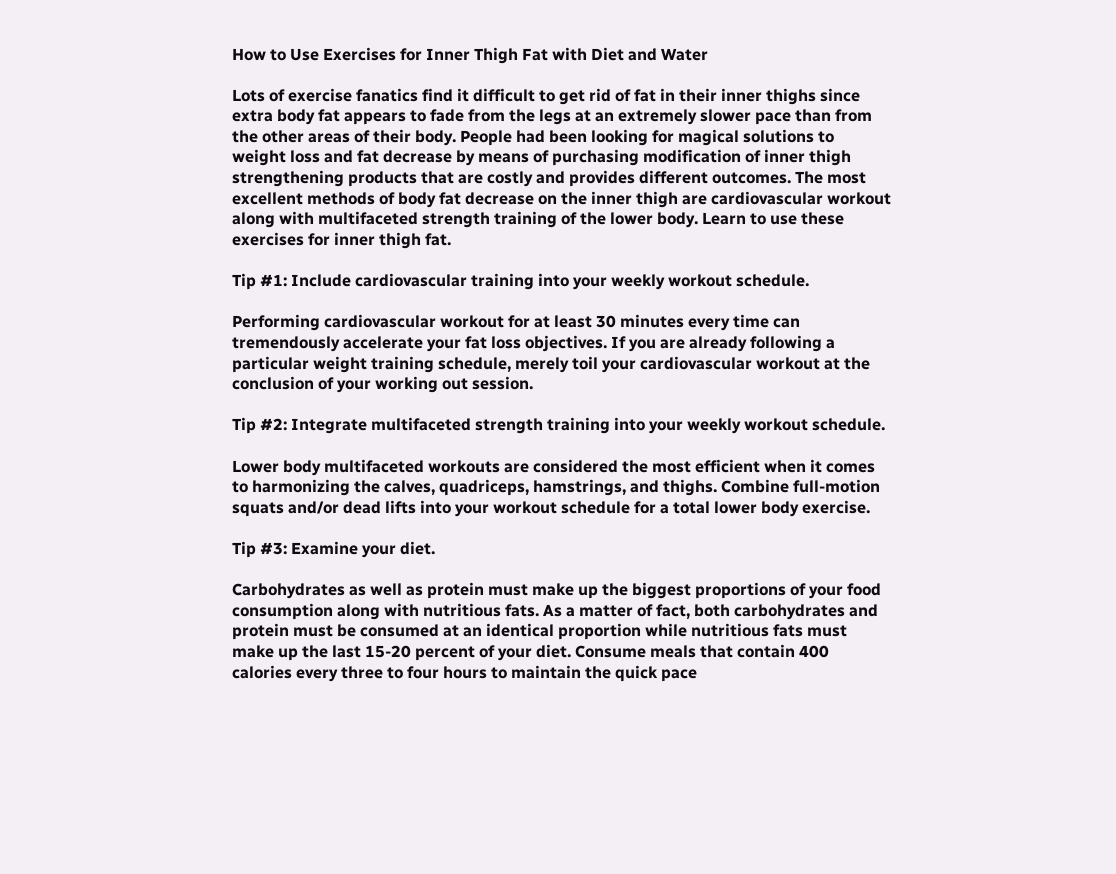How to Use Exercises for Inner Thigh Fat with Diet and Water

Lots of exercise fanatics find it difficult to get rid of fat in their inner thighs since extra body fat appears to fade from the legs at an extremely slower pace than from the other areas of their body. People had been looking for magical solutions to weight loss and fat decrease by means of purchasing modification of inner thigh strengthening products that are costly and provides different outcomes. The most excellent methods of body fat decrease on the inner thigh are cardiovascular workout along with multifaceted strength training of the lower body. Learn to use these exercises for inner thigh fat.

Tip #1: Include cardiovascular training into your weekly workout schedule.

Performing cardiovascular workout for at least 30 minutes every time can tremendously accelerate your fat loss objectives. If you are already following a particular weight training schedule, merely toil your cardiovascular workout at the conclusion of your working out session.

Tip #2: Integrate multifaceted strength training into your weekly workout schedule.

Lower body multifaceted workouts are considered the most efficient when it comes to harmonizing the calves, quadriceps, hamstrings, and thighs. Combine full-motion squats and/or dead lifts into your workout schedule for a total lower body exercise.

Tip #3: Examine your diet.

Carbohydrates as well as protein must make up the biggest proportions of your food consumption along with nutritious fats. As a matter of fact, both carbohydrates and protein must be consumed at an identical proportion while nutritious fats must make up the last 15-20 percent of your diet. Consume meals that contain 400 calories every three to four hours to maintain the quick pace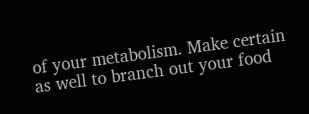of your metabolism. Make certain as well to branch out your food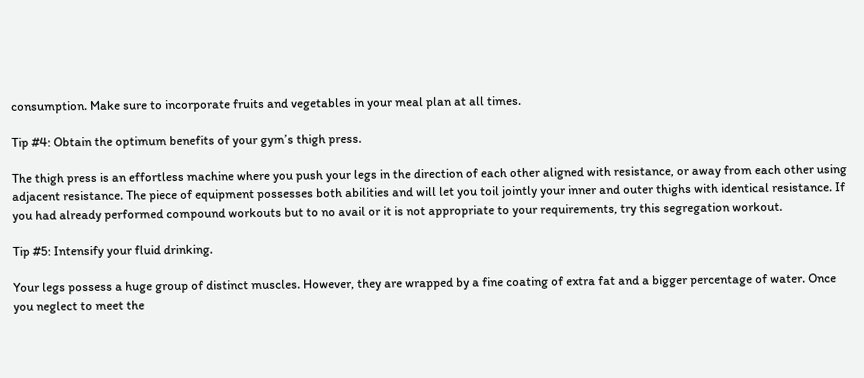consumption. Make sure to incorporate fruits and vegetables in your meal plan at all times.

Tip #4: Obtain the optimum benefits of your gym’s thigh press.

The thigh press is an effortless machine where you push your legs in the direction of each other aligned with resistance, or away from each other using adjacent resistance. The piece of equipment possesses both abilities and will let you toil jointly your inner and outer thighs with identical resistance. If you had already performed compound workouts but to no avail or it is not appropriate to your requirements, try this segregation workout.

Tip #5: Intensify your fluid drinking.

Your legs possess a huge group of distinct muscles. However, they are wrapped by a fine coating of extra fat and a bigger percentage of water. Once you neglect to meet the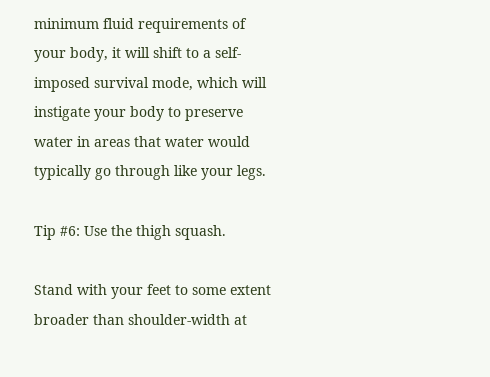minimum fluid requirements of your body, it will shift to a self-imposed survival mode, which will instigate your body to preserve water in areas that water would typically go through like your legs.

Tip #6: Use the thigh squash.

Stand with your feet to some extent broader than shoulder-width at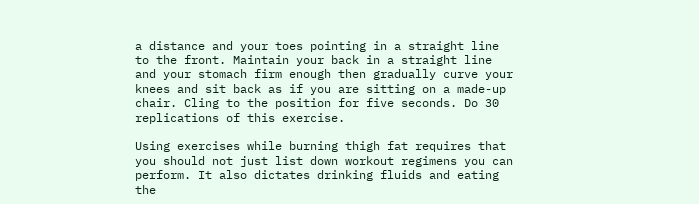a distance and your toes pointing in a straight line to the front. Maintain your back in a straight line and your stomach firm enough then gradually curve your knees and sit back as if you are sitting on a made-up chair. Cling to the position for five seconds. Do 30 replications of this exercise.

Using exercises while burning thigh fat requires that you should not just list down workout regimens you can perform. It also dictates drinking fluids and eating the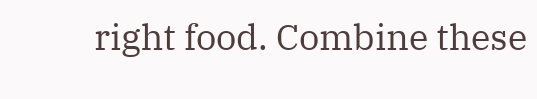right food. Combine these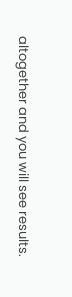altogether and you will see results.